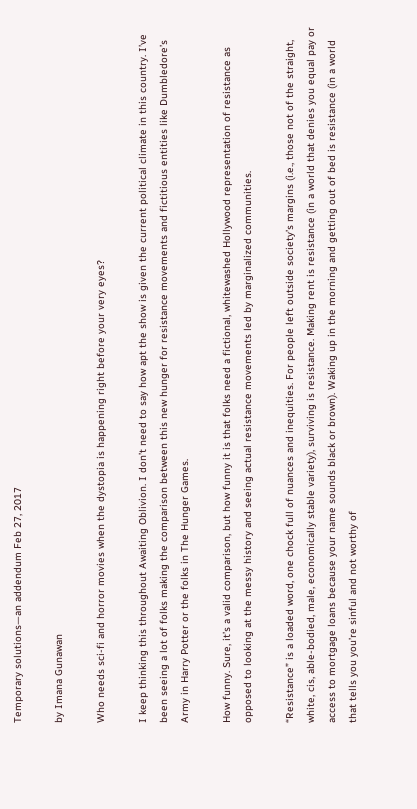Temporary solutions—an addendum Feb 27, 2017

by Imana Gunawan

Who needs sci-fi and horror movies when the dystopia is happening right before your very eyes?

I keep thinking this throughout Awaiting Oblivion. I don’t need to say how apt the show is given the current political climate in this country. I’ve been seeing a lot of folks making the comparison between this new hunger for resistance movements and fictitious entities like Dumbledore’s Army in Harry Potter or the folks in The Hunger Games.

How funny. Sure, it’s a valid comparison, but how funny it is that folks need a fictional, whitewashed Hollywood representation of resistance as opposed to looking at the messy history and seeing actual resistance movements led by marginalized communities.

“Resistance” is a loaded word, one chock full of nuances and inequities. For people left outside society’s margins (i.e., those not of the straight, white, cis, able-bodied, male, economically stable variety), surviving is resistance. Making rent is resistance (in a world that denies you equal pay or access to mortgage loans because your name sounds black or brown). Waking up in the morning and getting out of bed is resistance (in a world that tells you you’re sinful and not worthy of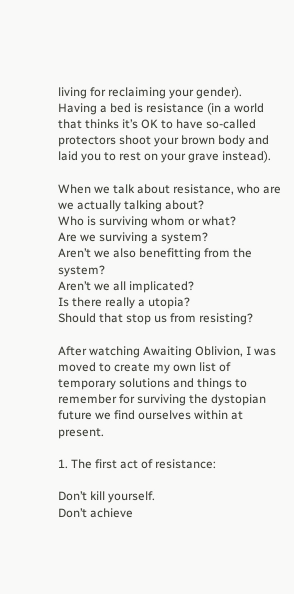living for reclaiming your gender). Having a bed is resistance (in a world that thinks it’s OK to have so-called protectors shoot your brown body and laid you to rest on your grave instead).

When we talk about resistance, who are we actually talking about?
Who is surviving whom or what?
Are we surviving a system?
Aren’t we also benefitting from the system?
Aren’t we all implicated?
Is there really a utopia?
Should that stop us from resisting?

After watching Awaiting Oblivion, I was moved to create my own list of temporary solutions and things to remember for surviving the dystopian future we find ourselves within at present.

1. The first act of resistance:

Don’t kill yourself.
Don’t achieve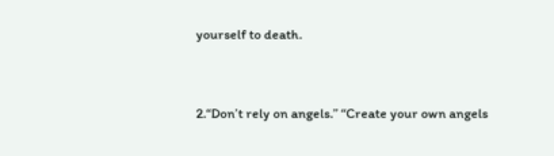yourself to death.


2.“Don’t rely on angels.” “Create your own angels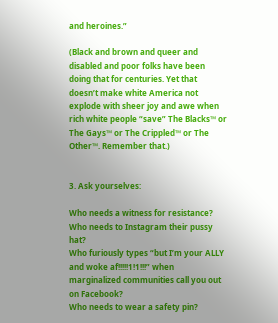and heroines.”

(Black and brown and queer and disabled and poor folks have been doing that for centuries. Yet that doesn’t make white America not explode with sheer joy and awe when rich white people “save” The Blacks™ or The Gays™ or The Crippled™ or The Other™. Remember that.)


3. Ask yourselves:

Who needs a witness for resistance?
Who needs to Instagram their pussy hat?
Who furiously types “but I’m your ALLY and woke af!!!!!1!1!!!” when marginalized communities call you out on Facebook?
Who needs to wear a safety pin?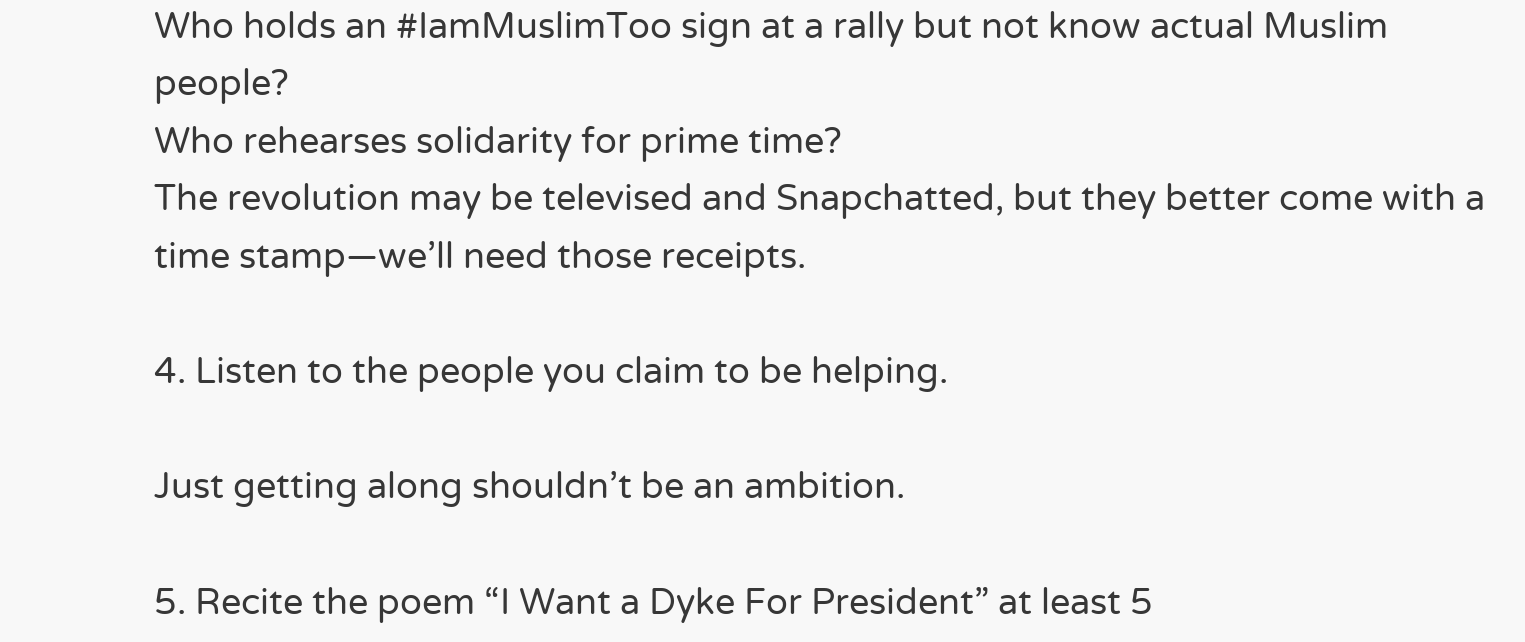Who holds an #IamMuslimToo sign at a rally but not know actual Muslim people?
Who rehearses solidarity for prime time?
The revolution may be televised and Snapchatted, but they better come with a time stamp—we’ll need those receipts.

4. Listen to the people you claim to be helping.

Just getting along shouldn’t be an ambition.

5. Recite the poem “I Want a Dyke For President” at least 5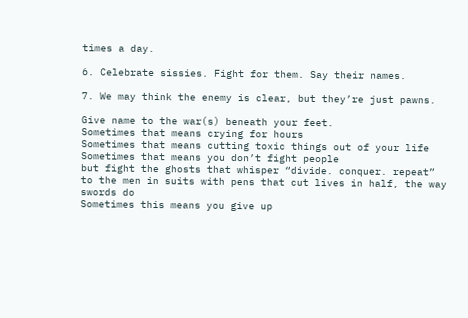times a day.

6. Celebrate sissies. Fight for them. Say their names.

7. We may think the enemy is clear, but they’re just pawns.

Give name to the war(s) beneath your feet.
Sometimes that means crying for hours
Sometimes that means cutting toxic things out of your life
Sometimes that means you don’t fight people
but fight the ghosts that whisper “divide. conquer. repeat”
to the men in suits with pens that cut lives in half, the way swords do
Sometimes this means you give up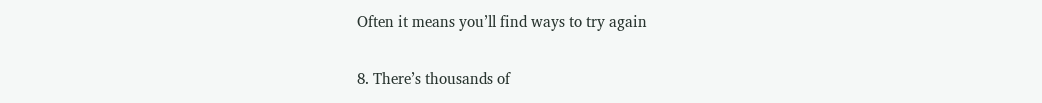Often it means you’ll find ways to try again

8. There’s thousands of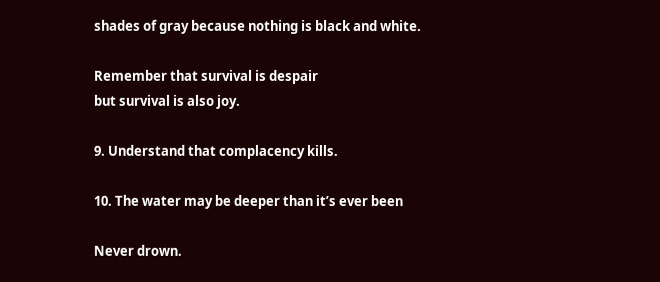shades of gray because nothing is black and white.

Remember that survival is despair
but survival is also joy.

9. Understand that complacency kills.

10. The water may be deeper than it’s ever been

Never drown.